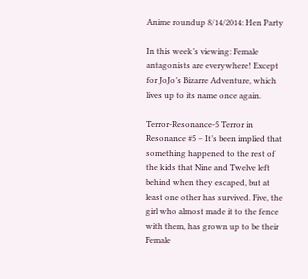Anime roundup 8/14/2014: Hen Party

In this week’s viewing: Female antagonists are everywhere! Except for JoJo’s Bizarre Adventure, which lives up to its name once again.

Terror-Resonance-5 Terror in Resonance #5 – It’s been implied that something happened to the rest of the kids that Nine and Twelve left behind when they escaped, but at least one other has survived. Five, the girl who almost made it to the fence with them, has grown up to be their Female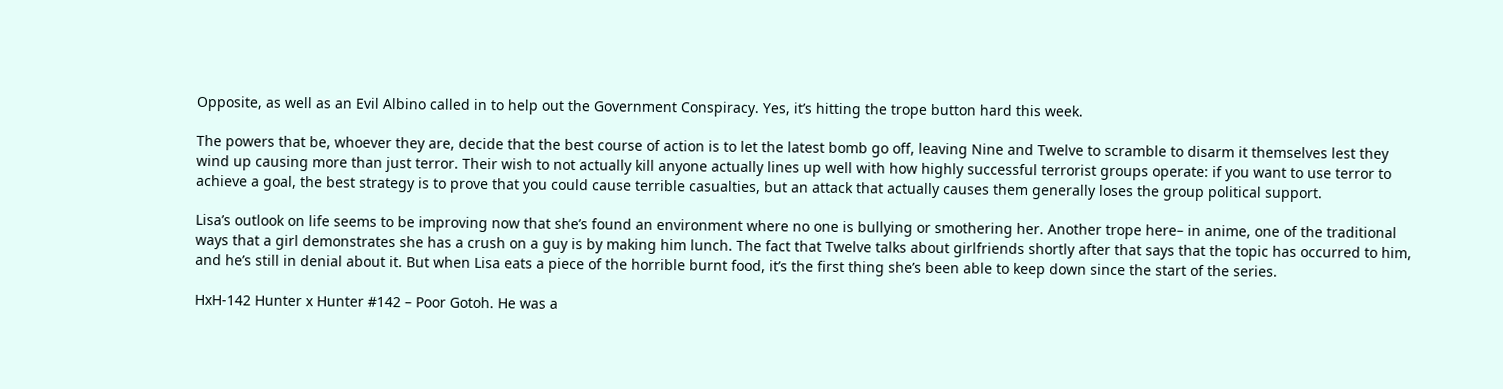Opposite, as well as an Evil Albino called in to help out the Government Conspiracy. Yes, it’s hitting the trope button hard this week.

The powers that be, whoever they are, decide that the best course of action is to let the latest bomb go off, leaving Nine and Twelve to scramble to disarm it themselves lest they wind up causing more than just terror. Their wish to not actually kill anyone actually lines up well with how highly successful terrorist groups operate: if you want to use terror to achieve a goal, the best strategy is to prove that you could cause terrible casualties, but an attack that actually causes them generally loses the group political support.

Lisa’s outlook on life seems to be improving now that she’s found an environment where no one is bullying or smothering her. Another trope here– in anime, one of the traditional ways that a girl demonstrates she has a crush on a guy is by making him lunch. The fact that Twelve talks about girlfriends shortly after that says that the topic has occurred to him, and he’s still in denial about it. But when Lisa eats a piece of the horrible burnt food, it’s the first thing she’s been able to keep down since the start of the series.

HxH-142 Hunter x Hunter #142 – Poor Gotoh. He was a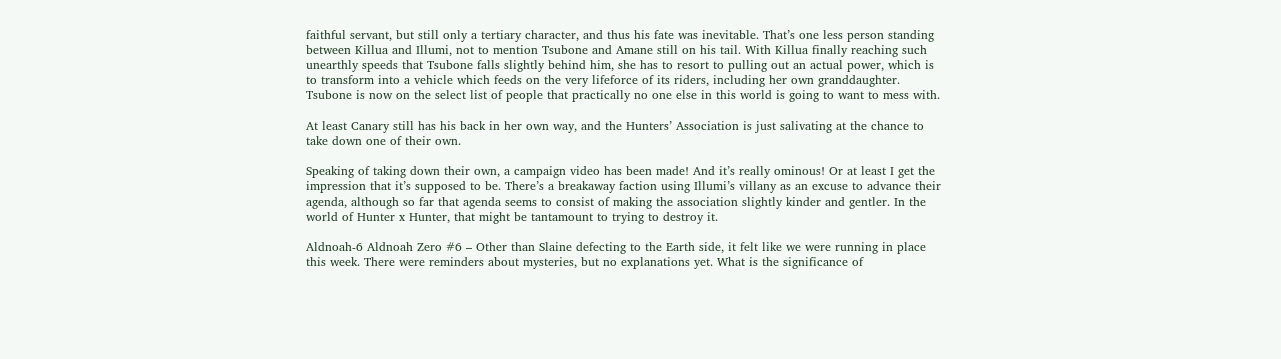faithful servant, but still only a tertiary character, and thus his fate was inevitable. That’s one less person standing between Killua and Illumi, not to mention Tsubone and Amane still on his tail. With Killua finally reaching such unearthly speeds that Tsubone falls slightly behind him, she has to resort to pulling out an actual power, which is to transform into a vehicle which feeds on the very lifeforce of its riders, including her own granddaughter. Tsubone is now on the select list of people that practically no one else in this world is going to want to mess with.

At least Canary still has his back in her own way, and the Hunters’ Association is just salivating at the chance to take down one of their own.

Speaking of taking down their own, a campaign video has been made! And it’s really ominous! Or at least I get the impression that it’s supposed to be. There’s a breakaway faction using Illumi’s villany as an excuse to advance their agenda, although so far that agenda seems to consist of making the association slightly kinder and gentler. In the world of Hunter x Hunter, that might be tantamount to trying to destroy it.

Aldnoah-6 Aldnoah Zero #6 – Other than Slaine defecting to the Earth side, it felt like we were running in place this week. There were reminders about mysteries, but no explanations yet. What is the significance of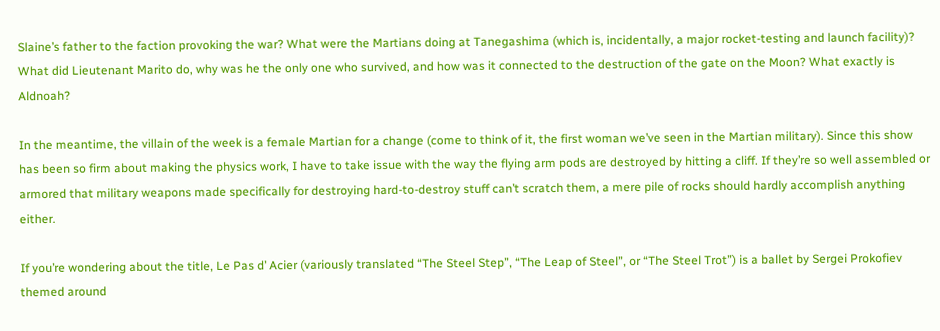Slaine’s father to the faction provoking the war? What were the Martians doing at Tanegashima (which is, incidentally, a major rocket-testing and launch facility)? What did Lieutenant Marito do, why was he the only one who survived, and how was it connected to the destruction of the gate on the Moon? What exactly is Aldnoah?

In the meantime, the villain of the week is a female Martian for a change (come to think of it, the first woman we’ve seen in the Martian military). Since this show has been so firm about making the physics work, I have to take issue with the way the flying arm pods are destroyed by hitting a cliff. If they’re so well assembled or armored that military weapons made specifically for destroying hard-to-destroy stuff can’t scratch them, a mere pile of rocks should hardly accomplish anything either.

If you’re wondering about the title, Le Pas d’ Acier (variously translated “The Steel Step”, “The Leap of Steel”, or “The Steel Trot”) is a ballet by Sergei Prokofiev themed around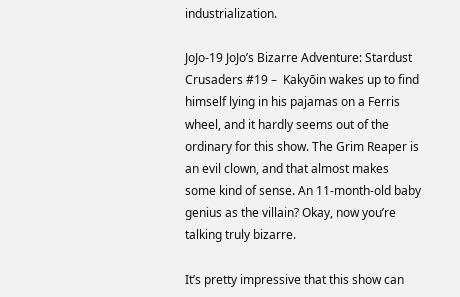industrialization.

JoJo-19 JoJo’s Bizarre Adventure: Stardust Crusaders #19 –  Kakyōin wakes up to find himself lying in his pajamas on a Ferris wheel, and it hardly seems out of the ordinary for this show. The Grim Reaper is an evil clown, and that almost makes some kind of sense. An 11-month-old baby genius as the villain? Okay, now you’re talking truly bizarre.

It’s pretty impressive that this show can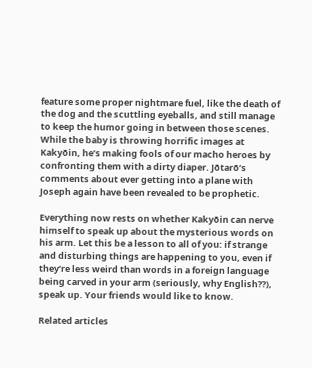feature some proper nightmare fuel, like the death of the dog and the scuttling eyeballs, and still manage to keep the humor going in between those scenes. While the baby is throwing horrific images at Kakyōin, he’s making fools of our macho heroes by confronting them with a dirty diaper. Jōtarō’s comments about ever getting into a plane with Joseph again have been revealed to be prophetic.

Everything now rests on whether Kakyōin can nerve himself to speak up about the mysterious words on his arm. Let this be a lesson to all of you: if strange and disturbing things are happening to you, even if they’re less weird than words in a foreign language being carved in your arm (seriously, why English??), speak up. Your friends would like to know.

Related articles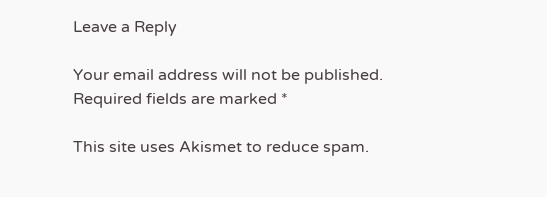Leave a Reply

Your email address will not be published. Required fields are marked *

This site uses Akismet to reduce spam.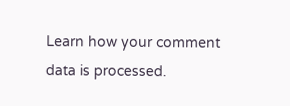Learn how your comment data is processed.